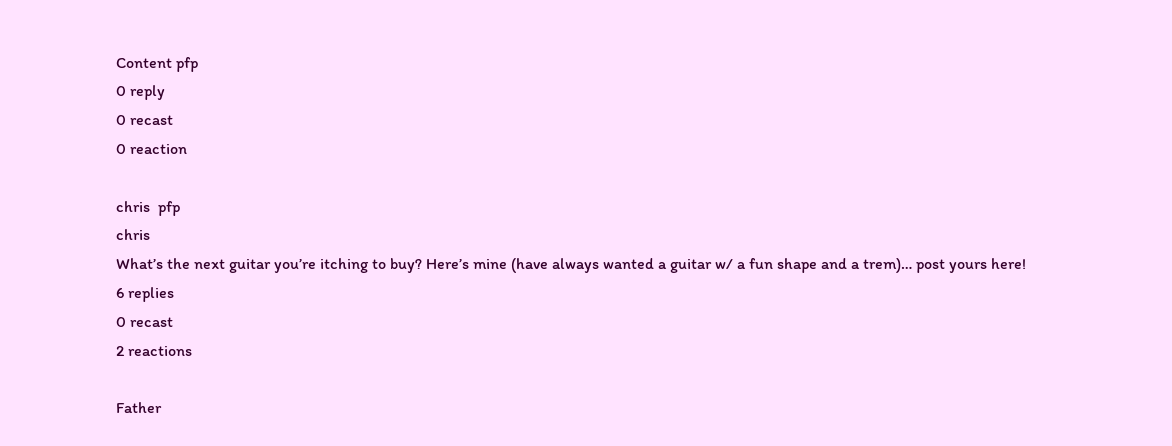Content pfp
0 reply
0 recast
0 reaction

chris  pfp
chris
What’s the next guitar you’re itching to buy? Here’s mine (have always wanted a guitar w/ a fun shape and a trem)… post yours here!
6 replies
0 recast
2 reactions

Father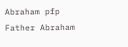Abraham pfp
Father Abraham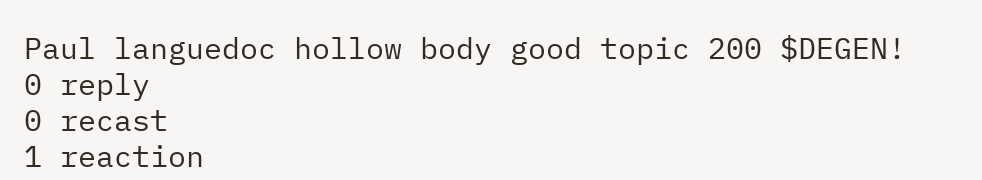Paul languedoc hollow body good topic 200 $DEGEN!
0 reply
0 recast
1 reaction